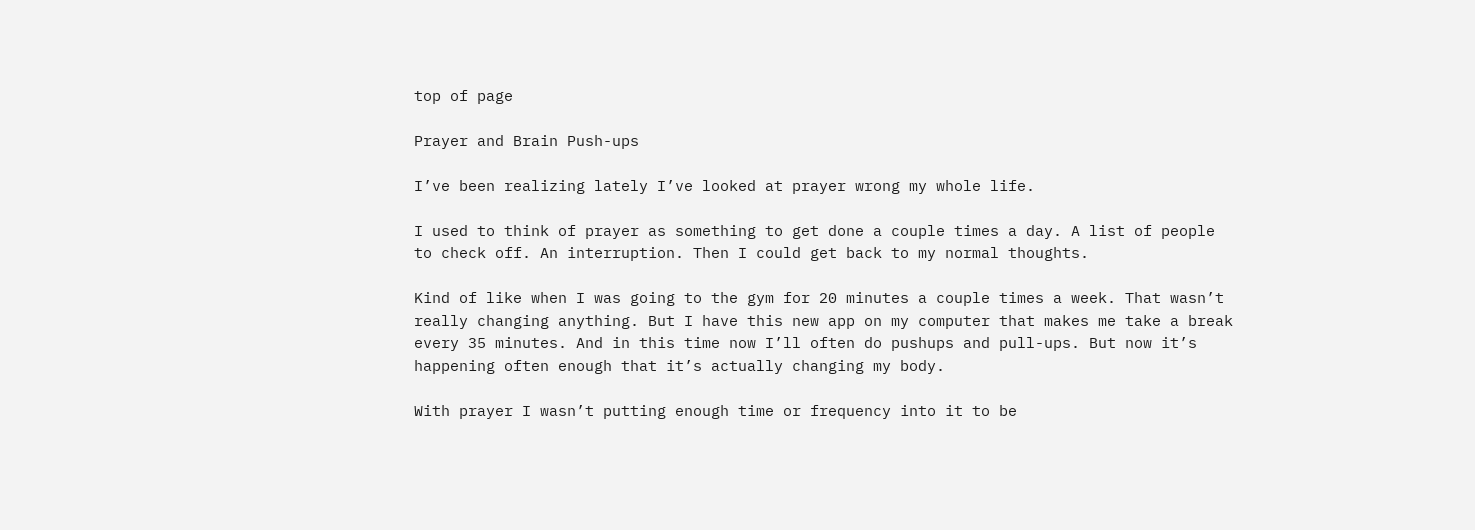top of page

Prayer and Brain Push-ups

I’ve been realizing lately I’ve looked at prayer wrong my whole life.

I used to think of prayer as something to get done a couple times a day. A list of people to check off. An interruption. Then I could get back to my normal thoughts.

Kind of like when I was going to the gym for 20 minutes a couple times a week. That wasn’t really changing anything. But I have this new app on my computer that makes me take a break every 35 minutes. And in this time now I’ll often do pushups and pull-ups. But now it’s happening often enough that it’s actually changing my body.

With prayer I wasn’t putting enough time or frequency into it to be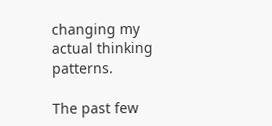changing my actual thinking patterns.

The past few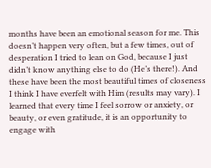months have been an emotional season for me. This doesn’t happen very often, but a few times, out of desperation I tried to lean on God, because I just didn’t know anything else to do (He’s there!). And these have been the most beautiful times of closeness I think I have everfelt with Him (results may vary). I learned that every time I feel sorrow or anxiety, or beauty, or even gratitude, it is an opportunity to engage with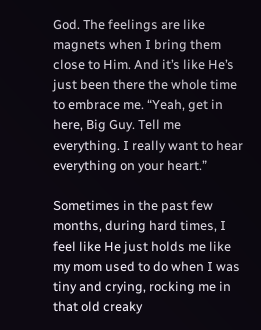God. The feelings are like magnets when I bring them close to Him. And it’s like He’s just been there the whole time to embrace me. “Yeah, get in here, Big Guy. Tell me everything. I really want to hear everything on your heart.”

Sometimes in the past few months, during hard times, I feel like He just holds me like my mom used to do when I was tiny and crying, rocking me in that old creaky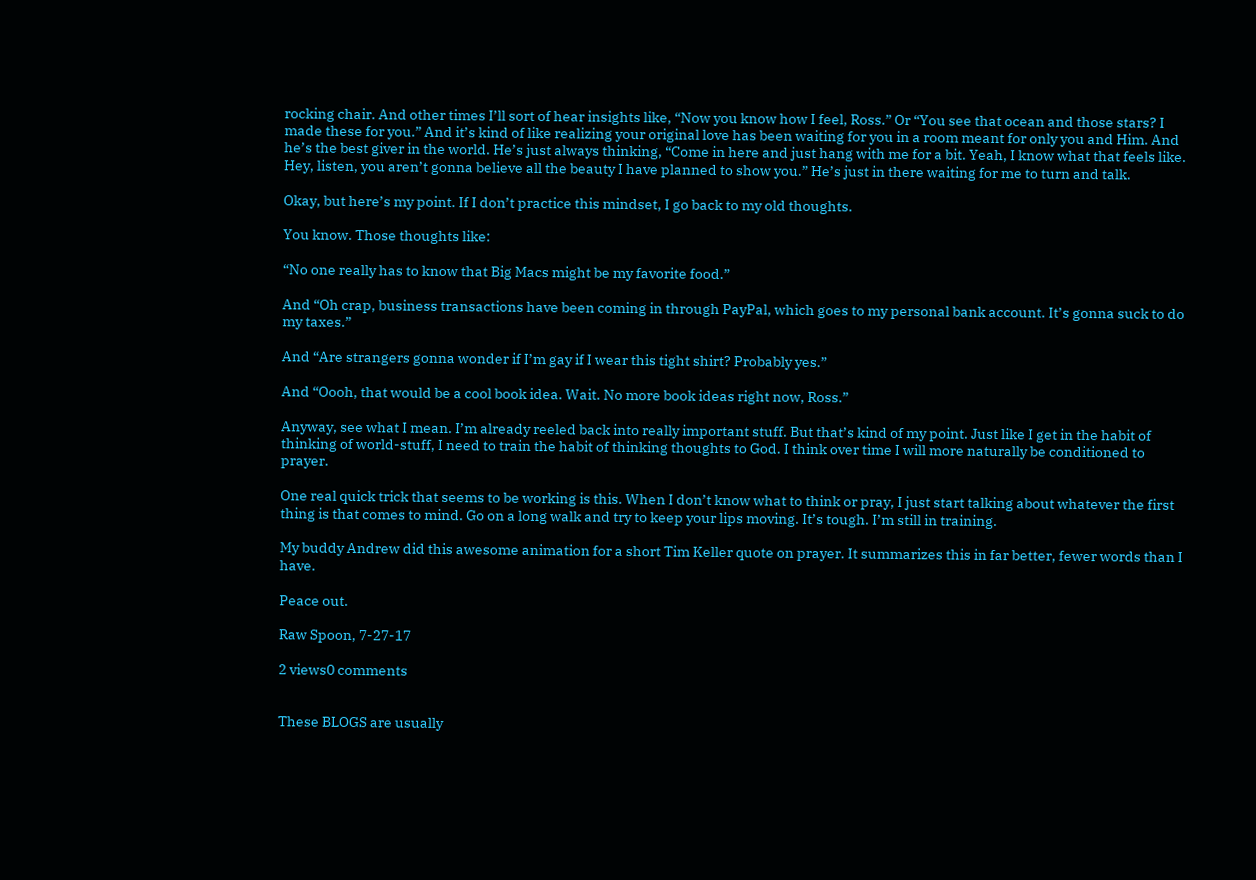rocking chair. And other times I’ll sort of hear insights like, “Now you know how I feel, Ross.” Or “You see that ocean and those stars? I made these for you.” And it’s kind of like realizing your original love has been waiting for you in a room meant for only you and Him. And he’s the best giver in the world. He’s just always thinking, “Come in here and just hang with me for a bit. Yeah, I know what that feels like. Hey, listen, you aren’t gonna believe all the beauty I have planned to show you.” He’s just in there waiting for me to turn and talk.

Okay, but here’s my point. If I don’t practice this mindset, I go back to my old thoughts.

You know. Those thoughts like:

“No one really has to know that Big Macs might be my favorite food.”

And “Oh crap, business transactions have been coming in through PayPal, which goes to my personal bank account. It’s gonna suck to do my taxes.”

And “Are strangers gonna wonder if I’m gay if I wear this tight shirt? Probably yes.”

And “Oooh, that would be a cool book idea. Wait. No more book ideas right now, Ross.”

Anyway, see what I mean. I’m already reeled back into really important stuff. But that’s kind of my point. Just like I get in the habit of thinking of world-stuff, I need to train the habit of thinking thoughts to God. I think over time I will more naturally be conditioned to prayer.

One real quick trick that seems to be working is this. When I don’t know what to think or pray, I just start talking about whatever the first thing is that comes to mind. Go on a long walk and try to keep your lips moving. It’s tough. I’m still in training.

My buddy Andrew did this awesome animation for a short Tim Keller quote on prayer. It summarizes this in far better, fewer words than I have.

Peace out.

Raw Spoon, 7-27-17

2 views0 comments


These BLOGS are usually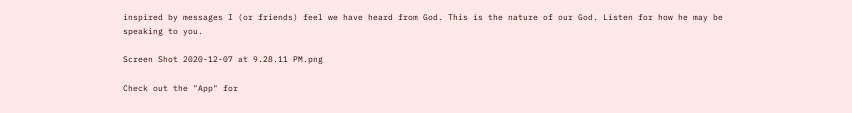inspired by messages I (or friends) feel we have heard from God. This is the nature of our God. Listen for how he may be speaking to you.

Screen Shot 2020-12-07 at 9.28.11 PM.png

Check out the "App" for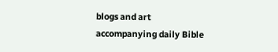blogs and art accompanying daily Bible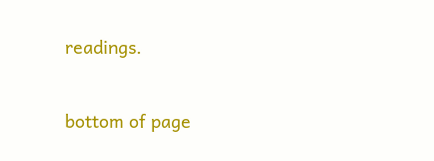readings.

bottom of page